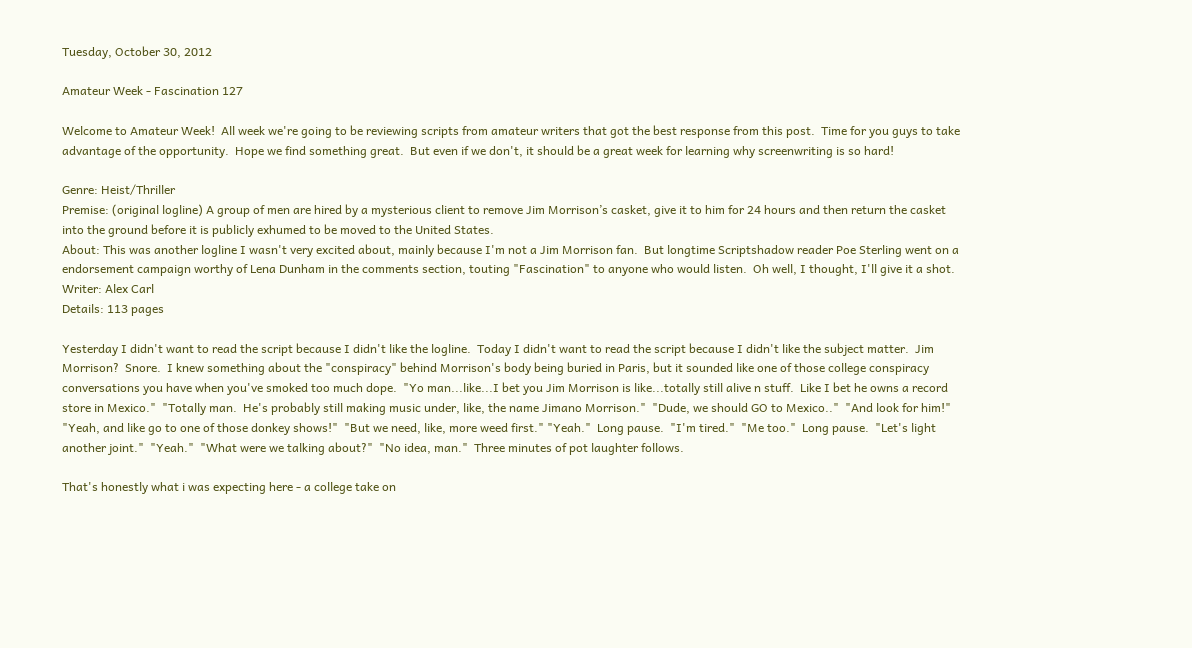Tuesday, October 30, 2012

Amateur Week - Fascination 127

Welcome to Amateur Week!  All week we're going to be reviewing scripts from amateur writers that got the best response from this post.  Time for you guys to take advantage of the opportunity.  Hope we find something great.  But even if we don't, it should be a great week for learning why screenwriting is so hard!

Genre: Heist/Thriller
Premise: (original logline) A group of men are hired by a mysterious client to remove Jim Morrison’s casket, give it to him for 24 hours and then return the casket into the ground before it is publicly exhumed to be moved to the United States.
About: This was another logline I wasn't very excited about, mainly because I'm not a Jim Morrison fan.  But longtime Scriptshadow reader Poe Sterling went on a endorsement campaign worthy of Lena Dunham in the comments section, touting "Fascination" to anyone who would listen.  Oh well, I thought, I'll give it a shot.
Writer: Alex Carl
Details: 113 pages

Yesterday I didn't want to read the script because I didn't like the logline.  Today I didn't want to read the script because I didn't like the subject matter.  Jim Morrison?  Snore.  I knew something about the "conspiracy" behind Morrison's body being buried in Paris, but it sounded like one of those college conspiracy conversations you have when you've smoked too much dope.  "Yo man...like...I bet you Jim Morrison is like...totally still alive n stuff.  Like I bet he owns a record store in Mexico."  "Totally man.  He's probably still making music under, like, the name Jimano Morrison."  "Dude, we should GO to Mexico.."  "And look for him!"  "Yeah, and like go to one of those donkey shows!"  "But we need, like, more weed first." "Yeah."  Long pause.  "I'm tired."  "Me too."  Long pause.  "Let's light another joint."  "Yeah."  "What were we talking about?"  "No idea, man."  Three minutes of pot laughter follows.

That's honestly what i was expecting here - a college take on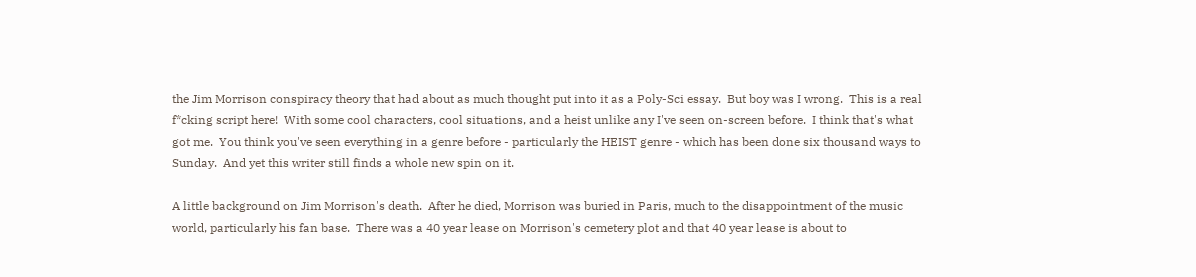the Jim Morrison conspiracy theory that had about as much thought put into it as a Poly-Sci essay.  But boy was I wrong.  This is a real f*cking script here!  With some cool characters, cool situations, and a heist unlike any I've seen on-screen before.  I think that's what got me.  You think you've seen everything in a genre before - particularly the HEIST genre - which has been done six thousand ways to Sunday.  And yet this writer still finds a whole new spin on it.

A little background on Jim Morrison's death.  After he died, Morrison was buried in Paris, much to the disappointment of the music world, particularly his fan base.  There was a 40 year lease on Morrison's cemetery plot and that 40 year lease is about to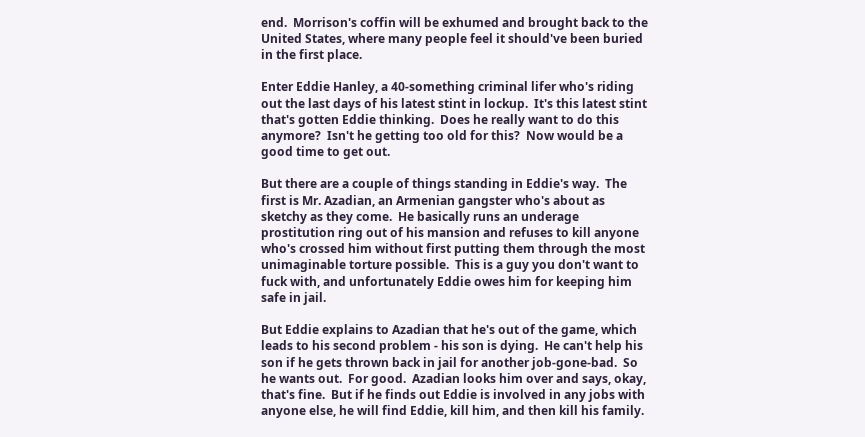end.  Morrison's coffin will be exhumed and brought back to the United States, where many people feel it should've been buried in the first place.

Enter Eddie Hanley, a 40-something criminal lifer who's riding out the last days of his latest stint in lockup.  It's this latest stint that's gotten Eddie thinking.  Does he really want to do this anymore?  Isn't he getting too old for this?  Now would be a good time to get out.

But there are a couple of things standing in Eddie's way.  The first is Mr. Azadian, an Armenian gangster who's about as sketchy as they come.  He basically runs an underage prostitution ring out of his mansion and refuses to kill anyone who's crossed him without first putting them through the most unimaginable torture possible.  This is a guy you don't want to fuck with, and unfortunately Eddie owes him for keeping him safe in jail.

But Eddie explains to Azadian that he's out of the game, which leads to his second problem - his son is dying.  He can't help his son if he gets thrown back in jail for another job-gone-bad.  So he wants out.  For good.  Azadian looks him over and says, okay, that's fine.  But if he finds out Eddie is involved in any jobs with anyone else, he will find Eddie, kill him, and then kill his family.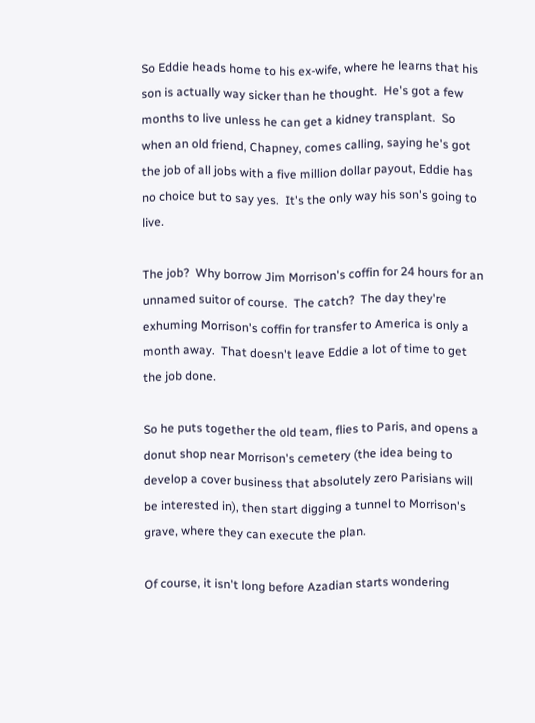So Eddie heads home to his ex-wife, where he learns that his son is actually way sicker than he thought.  He's got a few months to live unless he can get a kidney transplant.  So when an old friend, Chapney, comes calling, saying he's got the job of all jobs with a five million dollar payout, Eddie has no choice but to say yes.  It's the only way his son's going to live.

The job?  Why borrow Jim Morrison's coffin for 24 hours for an unnamed suitor of course.  The catch?  The day they're exhuming Morrison's coffin for transfer to America is only a month away.  That doesn't leave Eddie a lot of time to get the job done.

So he puts together the old team, flies to Paris, and opens a donut shop near Morrison's cemetery (the idea being to develop a cover business that absolutely zero Parisians will be interested in), then start digging a tunnel to Morrison's grave, where they can execute the plan.

Of course, it isn't long before Azadian starts wondering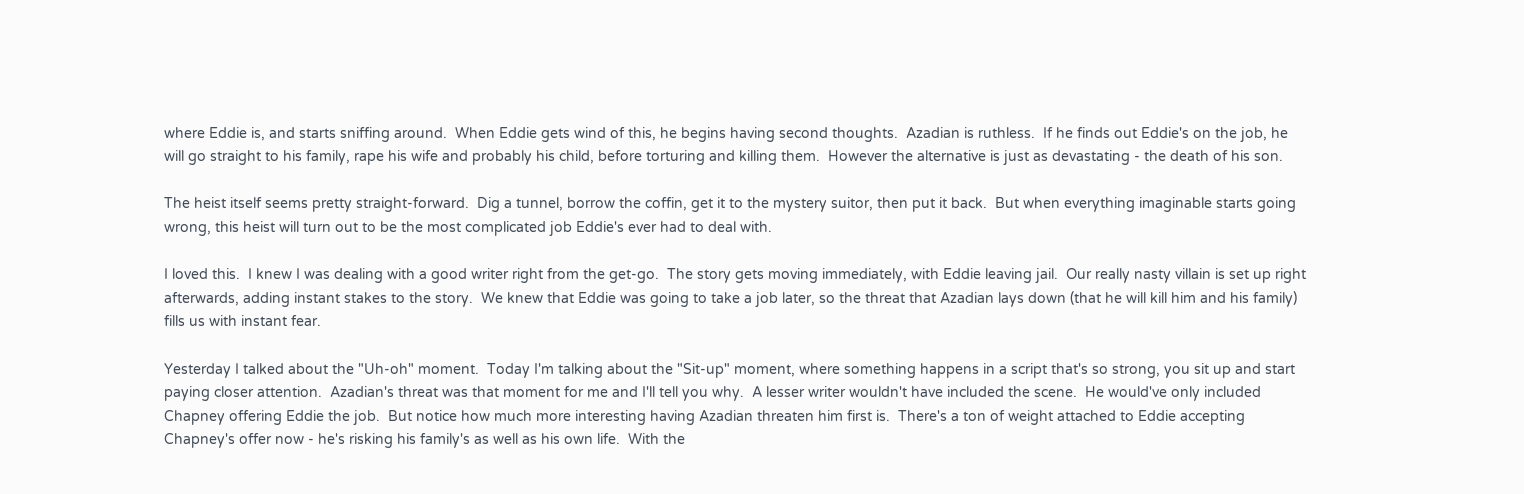where Eddie is, and starts sniffing around.  When Eddie gets wind of this, he begins having second thoughts.  Azadian is ruthless.  If he finds out Eddie's on the job, he will go straight to his family, rape his wife and probably his child, before torturing and killing them.  However the alternative is just as devastating - the death of his son.

The heist itself seems pretty straight-forward.  Dig a tunnel, borrow the coffin, get it to the mystery suitor, then put it back.  But when everything imaginable starts going wrong, this heist will turn out to be the most complicated job Eddie's ever had to deal with.

I loved this.  I knew I was dealing with a good writer right from the get-go.  The story gets moving immediately, with Eddie leaving jail.  Our really nasty villain is set up right afterwards, adding instant stakes to the story.  We knew that Eddie was going to take a job later, so the threat that Azadian lays down (that he will kill him and his family) fills us with instant fear.

Yesterday I talked about the "Uh-oh" moment.  Today I'm talking about the "Sit-up" moment, where something happens in a script that's so strong, you sit up and start paying closer attention.  Azadian's threat was that moment for me and I'll tell you why.  A lesser writer wouldn't have included the scene.  He would've only included Chapney offering Eddie the job.  But notice how much more interesting having Azadian threaten him first is.  There's a ton of weight attached to Eddie accepting Chapney's offer now - he's risking his family's as well as his own life.  With the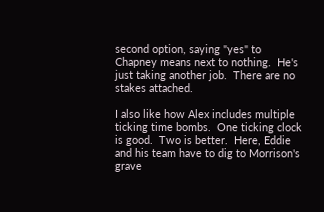second option, saying "yes" to Chapney means next to nothing.  He's just taking another job.  There are no stakes attached.

I also like how Alex includes multiple ticking time bombs.  One ticking clock is good.  Two is better.  Here, Eddie and his team have to dig to Morrison's grave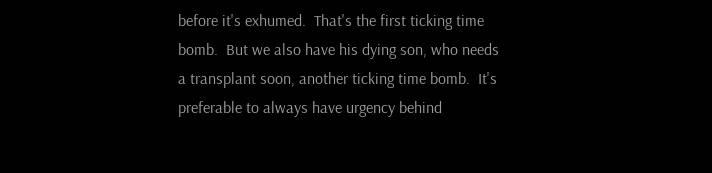before it's exhumed.  That's the first ticking time bomb.  But we also have his dying son, who needs a transplant soon, another ticking time bomb.  It's preferable to always have urgency behind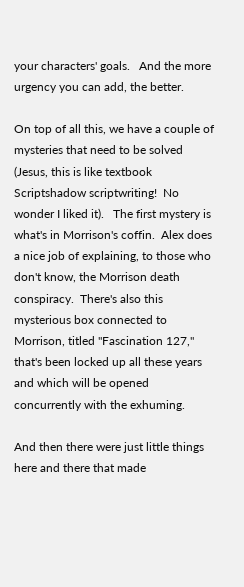your characters' goals.   And the more urgency you can add, the better.

On top of all this, we have a couple of mysteries that need to be solved (Jesus, this is like textbook Scriptshadow scriptwriting!  No wonder I liked it).   The first mystery is what's in Morrison's coffin.  Alex does a nice job of explaining, to those who don't know, the Morrison death conspiracy.  There's also this mysterious box connected to Morrison, titled "Fascination 127," that's been locked up all these years and which will be opened concurrently with the exhuming.

And then there were just little things here and there that made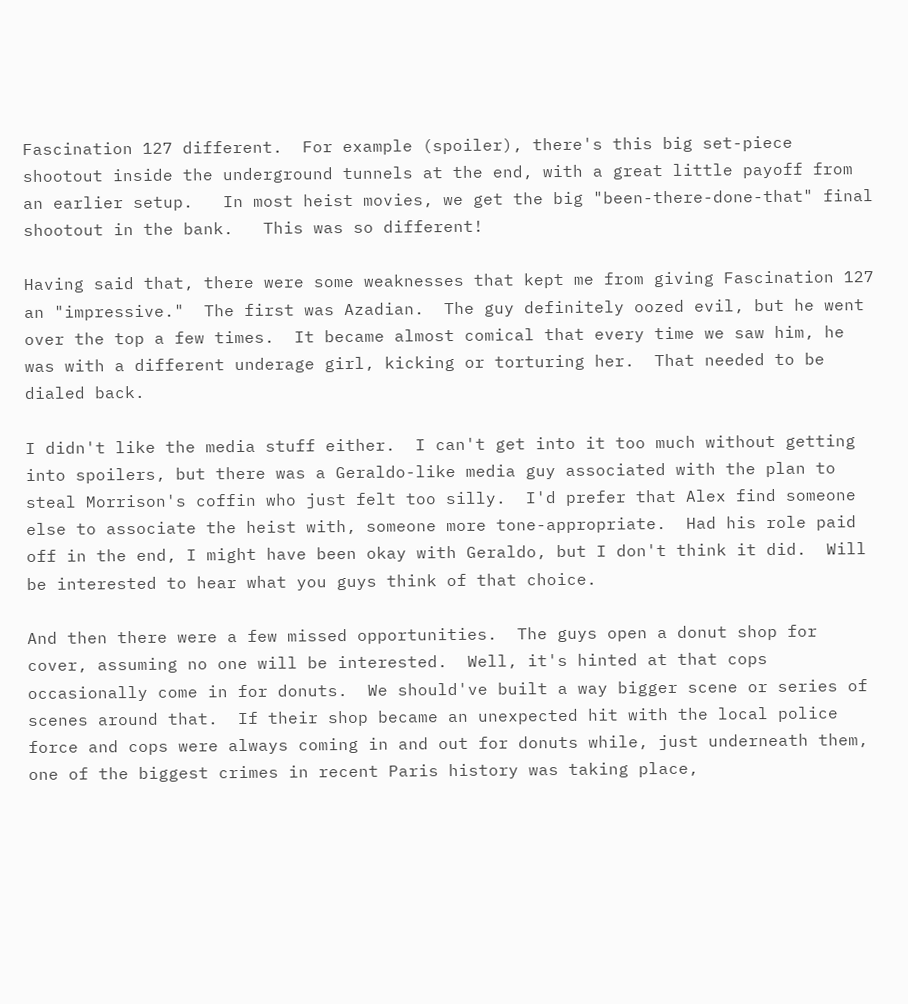Fascination 127 different.  For example (spoiler), there's this big set-piece shootout inside the underground tunnels at the end, with a great little payoff from an earlier setup.   In most heist movies, we get the big "been-there-done-that" final shootout in the bank.   This was so different!

Having said that, there were some weaknesses that kept me from giving Fascination 127 an "impressive."  The first was Azadian.  The guy definitely oozed evil, but he went over the top a few times.  It became almost comical that every time we saw him, he was with a different underage girl, kicking or torturing her.  That needed to be dialed back.

I didn't like the media stuff either.  I can't get into it too much without getting into spoilers, but there was a Geraldo-like media guy associated with the plan to steal Morrison's coffin who just felt too silly.  I'd prefer that Alex find someone else to associate the heist with, someone more tone-appropriate.  Had his role paid off in the end, I might have been okay with Geraldo, but I don't think it did.  Will be interested to hear what you guys think of that choice.

And then there were a few missed opportunities.  The guys open a donut shop for cover, assuming no one will be interested.  Well, it's hinted at that cops occasionally come in for donuts.  We should've built a way bigger scene or series of scenes around that.  If their shop became an unexpected hit with the local police force and cops were always coming in and out for donuts while, just underneath them, one of the biggest crimes in recent Paris history was taking place,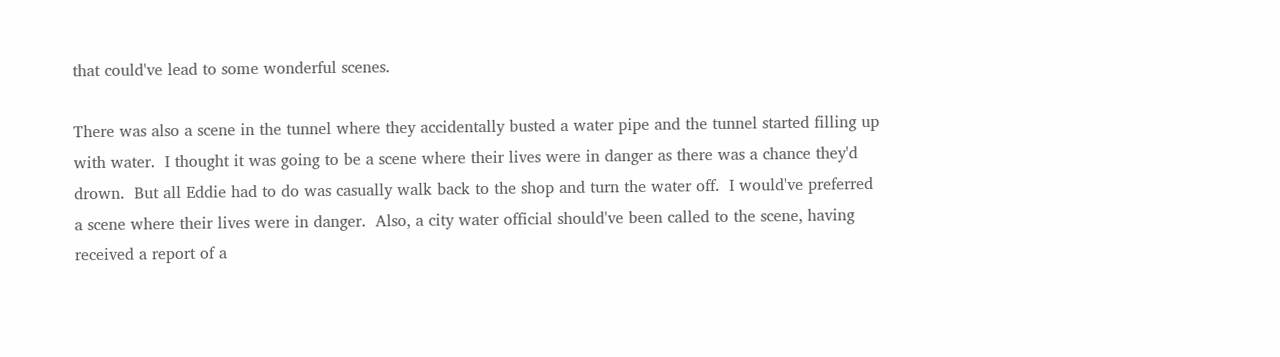that could've lead to some wonderful scenes.

There was also a scene in the tunnel where they accidentally busted a water pipe and the tunnel started filling up with water.  I thought it was going to be a scene where their lives were in danger as there was a chance they'd drown.  But all Eddie had to do was casually walk back to the shop and turn the water off.  I would've preferred a scene where their lives were in danger.  Also, a city water official should've been called to the scene, having received a report of a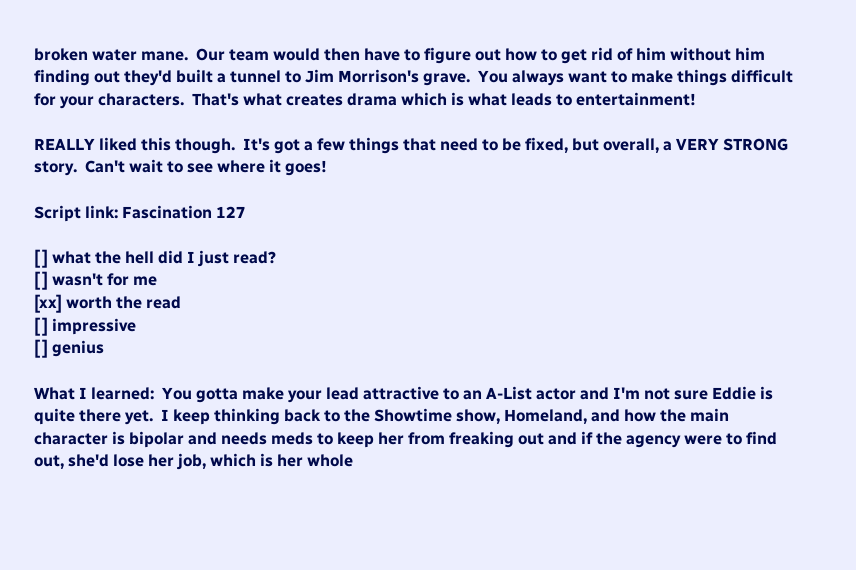broken water mane.  Our team would then have to figure out how to get rid of him without him finding out they'd built a tunnel to Jim Morrison's grave.  You always want to make things difficult for your characters.  That's what creates drama which is what leads to entertainment!

REALLY liked this though.  It's got a few things that need to be fixed, but overall, a VERY STRONG story.  Can't wait to see where it goes!

Script link: Fascination 127

[ ] what the hell did I just read?
[ ] wasn't for me
[xx] worth the read
[ ] impressive
[ ] genius

What I learned:  You gotta make your lead attractive to an A-List actor and I'm not sure Eddie is quite there yet.  I keep thinking back to the Showtime show, Homeland, and how the main character is bipolar and needs meds to keep her from freaking out and if the agency were to find out, she'd lose her job, which is her whole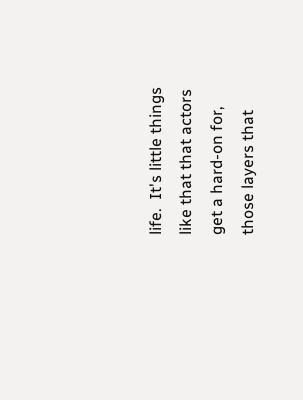life.  It's little things like that that actors get a hard-on for, those layers that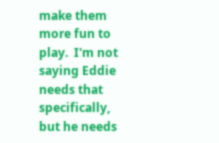make them more fun to play.  I'm not saying Eddie needs that specifically, but he needs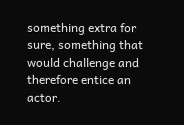something extra for sure, something that would challenge and therefore entice an actor.